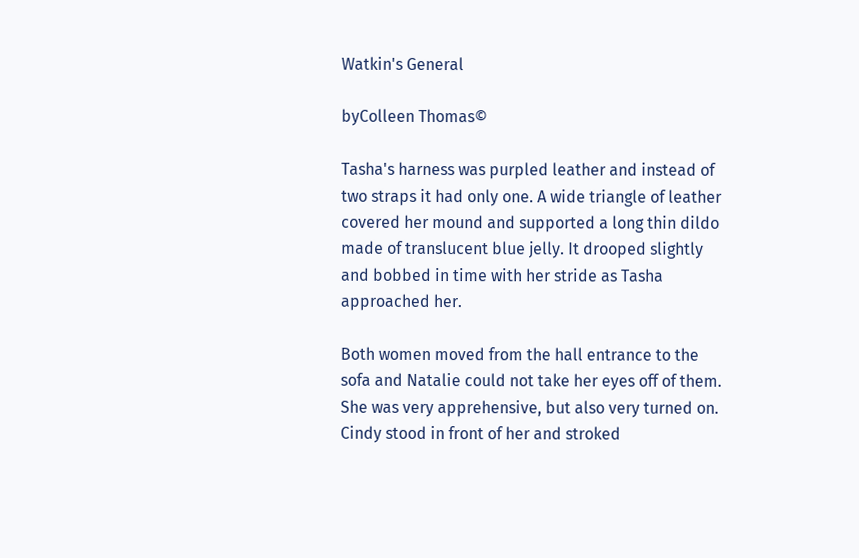Watkin's General

byColleen Thomas©

Tasha's harness was purpled leather and instead of two straps it had only one. A wide triangle of leather covered her mound and supported a long thin dildo made of translucent blue jelly. It drooped slightly and bobbed in time with her stride as Tasha approached her.

Both women moved from the hall entrance to the sofa and Natalie could not take her eyes off of them. She was very apprehensive, but also very turned on. Cindy stood in front of her and stroked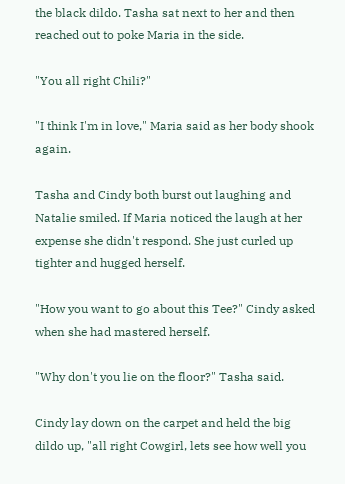the black dildo. Tasha sat next to her and then reached out to poke Maria in the side.

"You all right Chili?"

"I think I'm in love," Maria said as her body shook again.

Tasha and Cindy both burst out laughing and Natalie smiled. If Maria noticed the laugh at her expense she didn't respond. She just curled up tighter and hugged herself.

"How you want to go about this Tee?" Cindy asked when she had mastered herself.

"Why don't you lie on the floor?" Tasha said.

Cindy lay down on the carpet and held the big dildo up, "all right Cowgirl, lets see how well you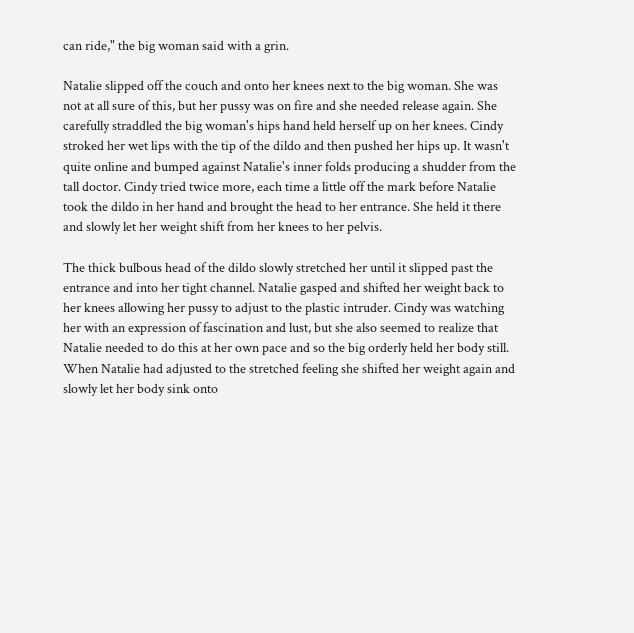can ride," the big woman said with a grin.

Natalie slipped off the couch and onto her knees next to the big woman. She was not at all sure of this, but her pussy was on fire and she needed release again. She carefully straddled the big woman's hips hand held herself up on her knees. Cindy stroked her wet lips with the tip of the dildo and then pushed her hips up. It wasn't quite online and bumped against Natalie's inner folds producing a shudder from the tall doctor. Cindy tried twice more, each time a little off the mark before Natalie took the dildo in her hand and brought the head to her entrance. She held it there and slowly let her weight shift from her knees to her pelvis.

The thick bulbous head of the dildo slowly stretched her until it slipped past the entrance and into her tight channel. Natalie gasped and shifted her weight back to her knees allowing her pussy to adjust to the plastic intruder. Cindy was watching her with an expression of fascination and lust, but she also seemed to realize that Natalie needed to do this at her own pace and so the big orderly held her body still. When Natalie had adjusted to the stretched feeling she shifted her weight again and slowly let her body sink onto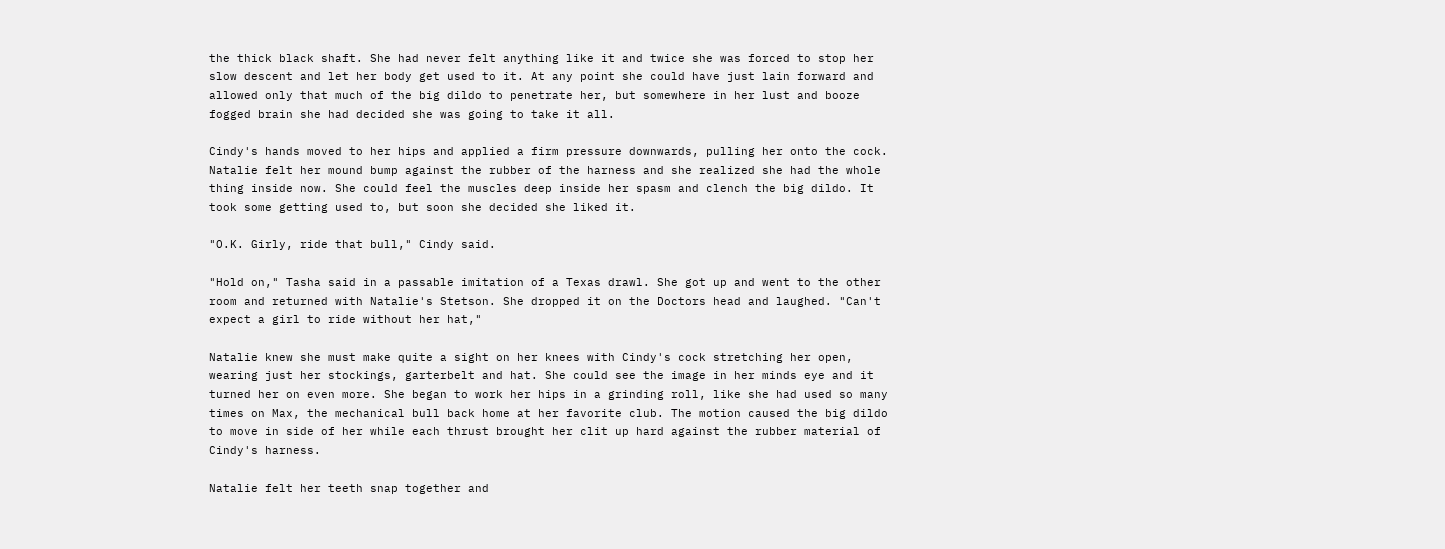the thick black shaft. She had never felt anything like it and twice she was forced to stop her slow descent and let her body get used to it. At any point she could have just lain forward and allowed only that much of the big dildo to penetrate her, but somewhere in her lust and booze fogged brain she had decided she was going to take it all.

Cindy's hands moved to her hips and applied a firm pressure downwards, pulling her onto the cock. Natalie felt her mound bump against the rubber of the harness and she realized she had the whole thing inside now. She could feel the muscles deep inside her spasm and clench the big dildo. It took some getting used to, but soon she decided she liked it.

"O.K. Girly, ride that bull," Cindy said.

"Hold on," Tasha said in a passable imitation of a Texas drawl. She got up and went to the other room and returned with Natalie's Stetson. She dropped it on the Doctors head and laughed. "Can't expect a girl to ride without her hat,"

Natalie knew she must make quite a sight on her knees with Cindy's cock stretching her open, wearing just her stockings, garterbelt and hat. She could see the image in her minds eye and it turned her on even more. She began to work her hips in a grinding roll, like she had used so many times on Max, the mechanical bull back home at her favorite club. The motion caused the big dildo to move in side of her while each thrust brought her clit up hard against the rubber material of Cindy's harness.

Natalie felt her teeth snap together and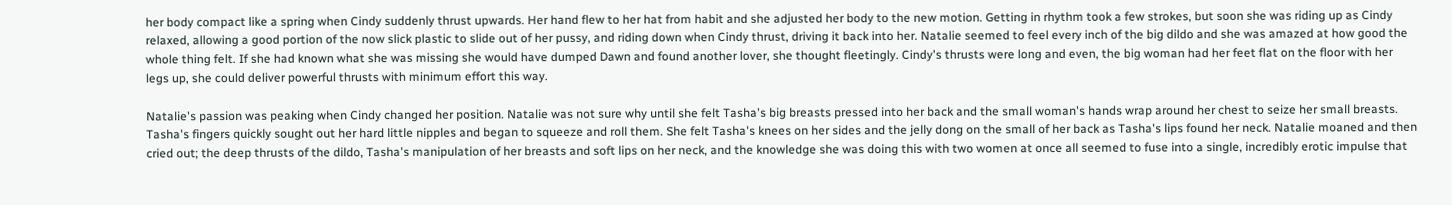her body compact like a spring when Cindy suddenly thrust upwards. Her hand flew to her hat from habit and she adjusted her body to the new motion. Getting in rhythm took a few strokes, but soon she was riding up as Cindy relaxed, allowing a good portion of the now slick plastic to slide out of her pussy, and riding down when Cindy thrust, driving it back into her. Natalie seemed to feel every inch of the big dildo and she was amazed at how good the whole thing felt. If she had known what she was missing she would have dumped Dawn and found another lover, she thought fleetingly. Cindy's thrusts were long and even, the big woman had her feet flat on the floor with her legs up, she could deliver powerful thrusts with minimum effort this way.

Natalie's passion was peaking when Cindy changed her position. Natalie was not sure why until she felt Tasha's big breasts pressed into her back and the small woman's hands wrap around her chest to seize her small breasts. Tasha's fingers quickly sought out her hard little nipples and began to squeeze and roll them. She felt Tasha's knees on her sides and the jelly dong on the small of her back as Tasha's lips found her neck. Natalie moaned and then cried out; the deep thrusts of the dildo, Tasha's manipulation of her breasts and soft lips on her neck, and the knowledge she was doing this with two women at once all seemed to fuse into a single, incredibly erotic impulse that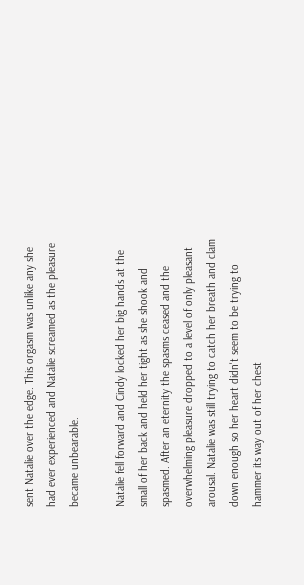sent Natalie over the edge. This orgasm was unlike any she had ever experienced and Natalie screamed as the pleasure became unbearable.

Natalie fell forward and Cindy locked her big hands at the small of her back and held her tight as she shook and spasmed. After an eternity the spasms ceased and the overwhelming pleasure dropped to a level of only pleasant arousal. Natalie was still trying to catch her breath and clam down enough so her heart didn't seem to be trying to hammer its way out of her chest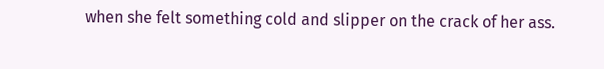when she felt something cold and slipper on the crack of her ass.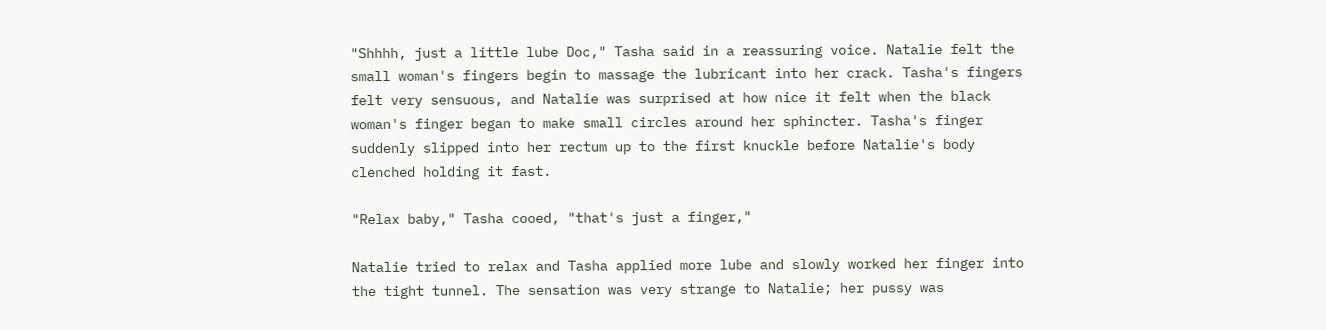"Shhhh, just a little lube Doc," Tasha said in a reassuring voice. Natalie felt the small woman's fingers begin to massage the lubricant into her crack. Tasha's fingers felt very sensuous, and Natalie was surprised at how nice it felt when the black woman's finger began to make small circles around her sphincter. Tasha's finger suddenly slipped into her rectum up to the first knuckle before Natalie's body clenched holding it fast.

"Relax baby," Tasha cooed, "that's just a finger,"

Natalie tried to relax and Tasha applied more lube and slowly worked her finger into the tight tunnel. The sensation was very strange to Natalie; her pussy was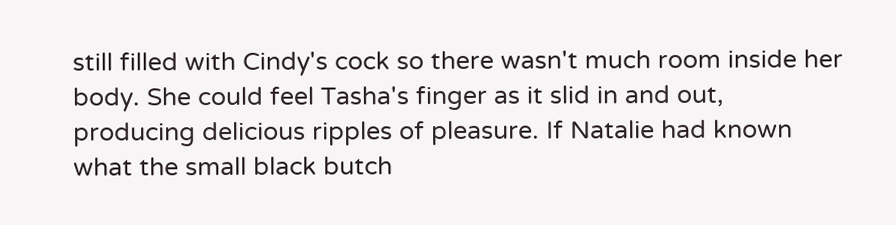still filled with Cindy's cock so there wasn't much room inside her body. She could feel Tasha's finger as it slid in and out, producing delicious ripples of pleasure. If Natalie had known what the small black butch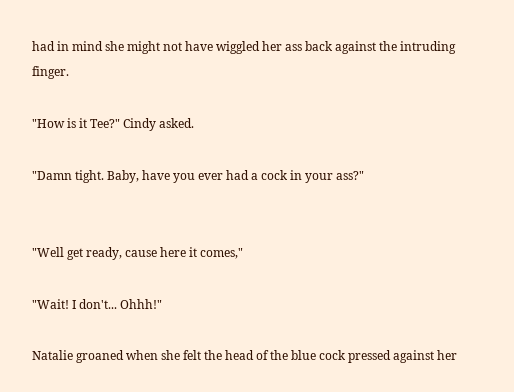had in mind she might not have wiggled her ass back against the intruding finger.

"How is it Tee?" Cindy asked.

"Damn tight. Baby, have you ever had a cock in your ass?"


"Well get ready, cause here it comes,"

"Wait! I don't... Ohhh!"

Natalie groaned when she felt the head of the blue cock pressed against her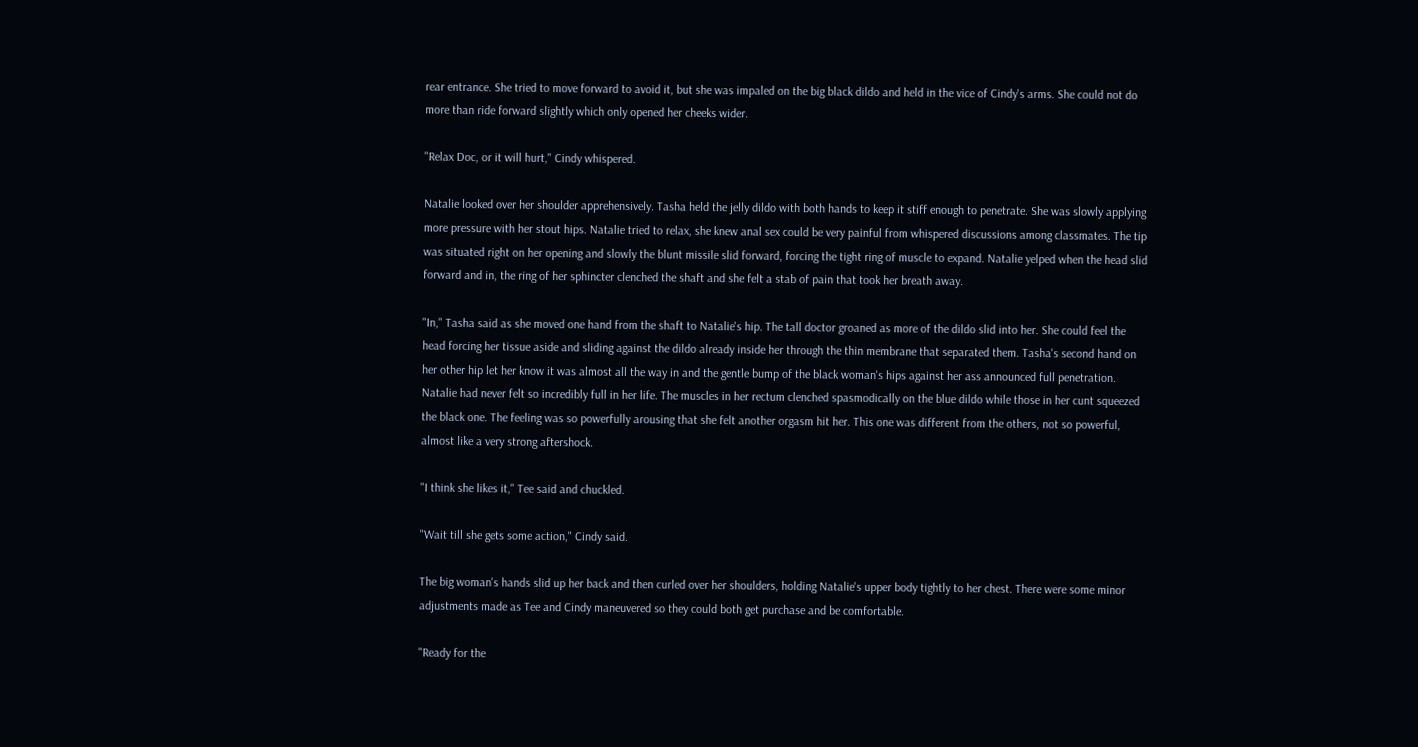rear entrance. She tried to move forward to avoid it, but she was impaled on the big black dildo and held in the vice of Cindy's arms. She could not do more than ride forward slightly which only opened her cheeks wider.

"Relax Doc, or it will hurt," Cindy whispered.

Natalie looked over her shoulder apprehensively. Tasha held the jelly dildo with both hands to keep it stiff enough to penetrate. She was slowly applying more pressure with her stout hips. Natalie tried to relax, she knew anal sex could be very painful from whispered discussions among classmates. The tip was situated right on her opening and slowly the blunt missile slid forward, forcing the tight ring of muscle to expand. Natalie yelped when the head slid forward and in, the ring of her sphincter clenched the shaft and she felt a stab of pain that took her breath away.

"In," Tasha said as she moved one hand from the shaft to Natalie's hip. The tall doctor groaned as more of the dildo slid into her. She could feel the head forcing her tissue aside and sliding against the dildo already inside her through the thin membrane that separated them. Tasha's second hand on her other hip let her know it was almost all the way in and the gentle bump of the black woman's hips against her ass announced full penetration. Natalie had never felt so incredibly full in her life. The muscles in her rectum clenched spasmodically on the blue dildo while those in her cunt squeezed the black one. The feeling was so powerfully arousing that she felt another orgasm hit her. This one was different from the others, not so powerful, almost like a very strong aftershock.

"I think she likes it," Tee said and chuckled.

"Wait till she gets some action," Cindy said.

The big woman's hands slid up her back and then curled over her shoulders, holding Natalie's upper body tightly to her chest. There were some minor adjustments made as Tee and Cindy maneuvered so they could both get purchase and be comfortable.

"Ready for the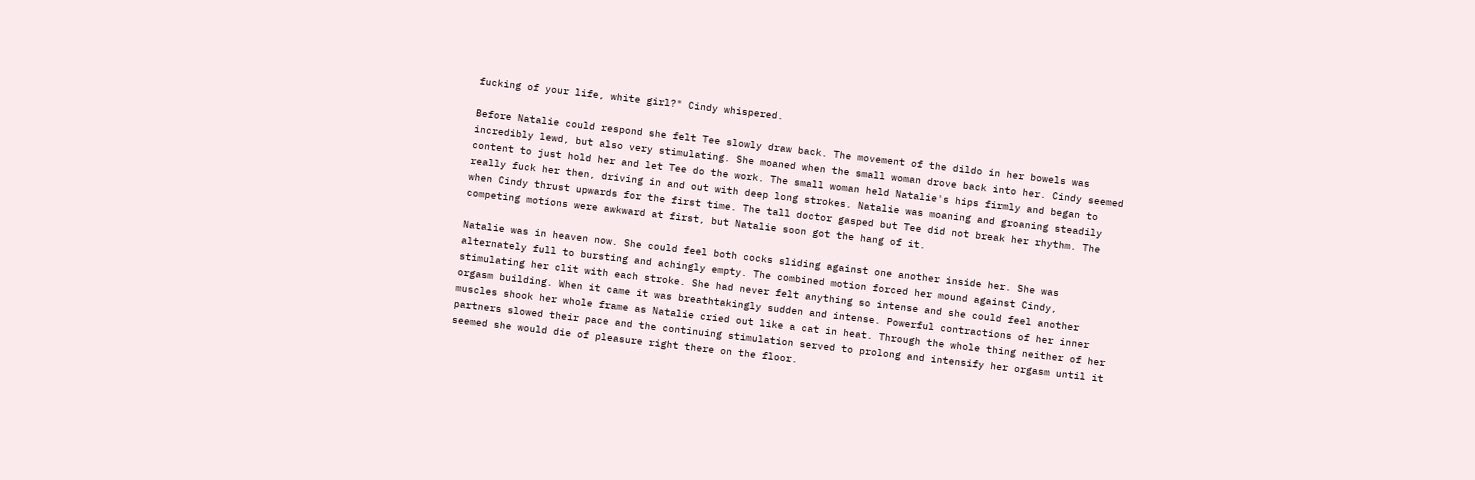fucking of your life, white girl?" Cindy whispered.

Before Natalie could respond she felt Tee slowly draw back. The movement of the dildo in her bowels was incredibly lewd, but also very stimulating. She moaned when the small woman drove back into her. Cindy seemed content to just hold her and let Tee do the work. The small woman held Natalie's hips firmly and began to really fuck her then, driving in and out with deep long strokes. Natalie was moaning and groaning steadily when Cindy thrust upwards for the first time. The tall doctor gasped but Tee did not break her rhythm. The competing motions were awkward at first, but Natalie soon got the hang of it.

Natalie was in heaven now. She could feel both cocks sliding against one another inside her. She was alternately full to bursting and achingly empty. The combined motion forced her mound against Cindy, stimulating her clit with each stroke. She had never felt anything so intense and she could feel another orgasm building. When it came it was breathtakingly sudden and intense. Powerful contractions of her inner muscles shook her whole frame as Natalie cried out like a cat in heat. Through the whole thing neither of her partners slowed their pace and the continuing stimulation served to prolong and intensify her orgasm until it seemed she would die of pleasure right there on the floor.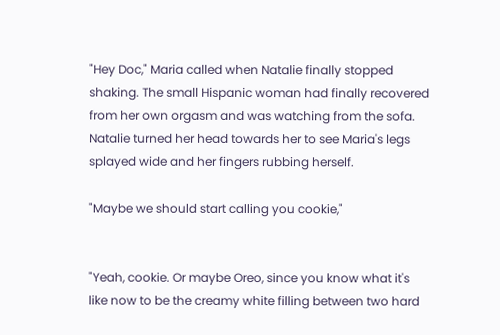"Hey Doc," Maria called when Natalie finally stopped shaking. The small Hispanic woman had finally recovered from her own orgasm and was watching from the sofa. Natalie turned her head towards her to see Maria's legs splayed wide and her fingers rubbing herself.

"Maybe we should start calling you cookie,"


"Yeah, cookie. Or maybe Oreo, since you know what it's like now to be the creamy white filling between two hard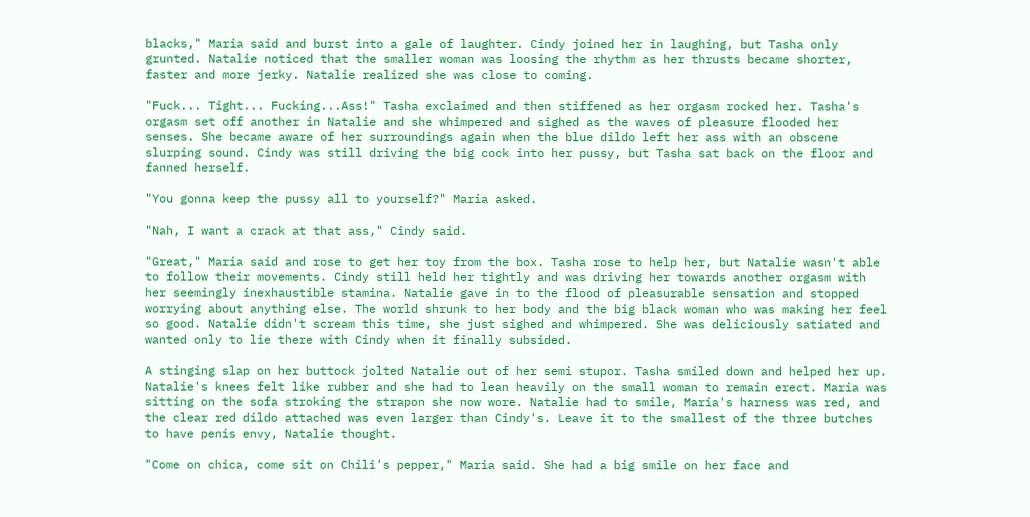blacks," Maria said and burst into a gale of laughter. Cindy joined her in laughing, but Tasha only grunted. Natalie noticed that the smaller woman was loosing the rhythm as her thrusts became shorter, faster and more jerky. Natalie realized she was close to coming.

"Fuck... Tight... Fucking...Ass!" Tasha exclaimed and then stiffened as her orgasm rocked her. Tasha's orgasm set off another in Natalie and she whimpered and sighed as the waves of pleasure flooded her senses. She became aware of her surroundings again when the blue dildo left her ass with an obscene slurping sound. Cindy was still driving the big cock into her pussy, but Tasha sat back on the floor and fanned herself.

"You gonna keep the pussy all to yourself?" Maria asked.

"Nah, I want a crack at that ass," Cindy said.

"Great," Maria said and rose to get her toy from the box. Tasha rose to help her, but Natalie wasn't able to follow their movements. Cindy still held her tightly and was driving her towards another orgasm with her seemingly inexhaustible stamina. Natalie gave in to the flood of pleasurable sensation and stopped worrying about anything else. The world shrunk to her body and the big black woman who was making her feel so good. Natalie didn't scream this time, she just sighed and whimpered. She was deliciously satiated and wanted only to lie there with Cindy when it finally subsided.

A stinging slap on her buttock jolted Natalie out of her semi stupor. Tasha smiled down and helped her up. Natalie's knees felt like rubber and she had to lean heavily on the small woman to remain erect. Maria was sitting on the sofa stroking the strapon she now wore. Natalie had to smile, Maria's harness was red, and the clear red dildo attached was even larger than Cindy's. Leave it to the smallest of the three butches to have penis envy, Natalie thought.

"Come on chica, come sit on Chili's pepper," Maria said. She had a big smile on her face and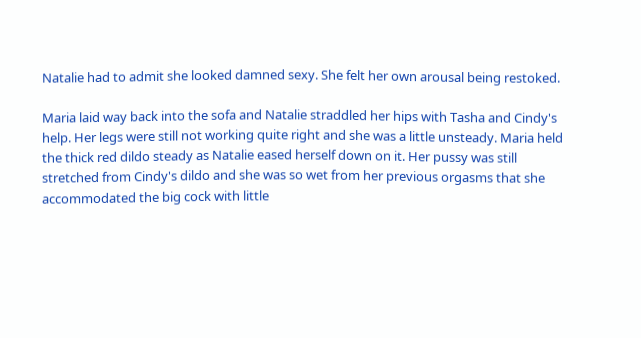Natalie had to admit she looked damned sexy. She felt her own arousal being restoked.

Maria laid way back into the sofa and Natalie straddled her hips with Tasha and Cindy's help. Her legs were still not working quite right and she was a little unsteady. Maria held the thick red dildo steady as Natalie eased herself down on it. Her pussy was still stretched from Cindy's dildo and she was so wet from her previous orgasms that she accommodated the big cock with little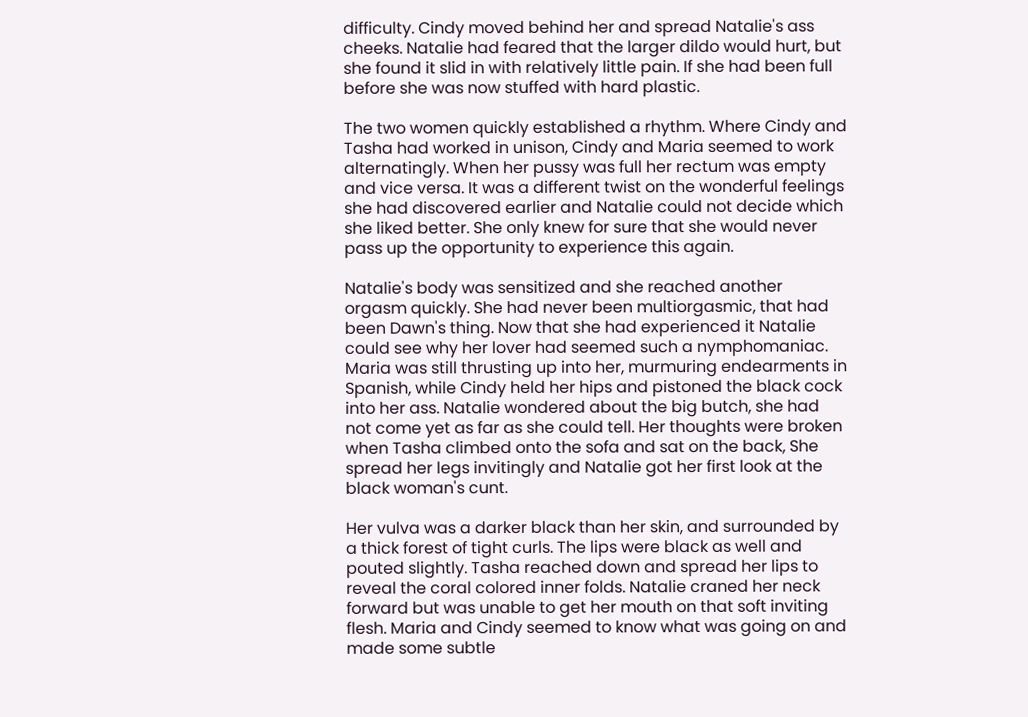difficulty. Cindy moved behind her and spread Natalie's ass cheeks. Natalie had feared that the larger dildo would hurt, but she found it slid in with relatively little pain. If she had been full before she was now stuffed with hard plastic.

The two women quickly established a rhythm. Where Cindy and Tasha had worked in unison, Cindy and Maria seemed to work alternatingly. When her pussy was full her rectum was empty and vice versa. It was a different twist on the wonderful feelings she had discovered earlier and Natalie could not decide which she liked better. She only knew for sure that she would never pass up the opportunity to experience this again.

Natalie's body was sensitized and she reached another orgasm quickly. She had never been multiorgasmic, that had been Dawn's thing. Now that she had experienced it Natalie could see why her lover had seemed such a nymphomaniac. Maria was still thrusting up into her, murmuring endearments in Spanish, while Cindy held her hips and pistoned the black cock into her ass. Natalie wondered about the big butch, she had not come yet as far as she could tell. Her thoughts were broken when Tasha climbed onto the sofa and sat on the back, She spread her legs invitingly and Natalie got her first look at the black woman's cunt.

Her vulva was a darker black than her skin, and surrounded by a thick forest of tight curls. The lips were black as well and pouted slightly. Tasha reached down and spread her lips to reveal the coral colored inner folds. Natalie craned her neck forward but was unable to get her mouth on that soft inviting flesh. Maria and Cindy seemed to know what was going on and made some subtle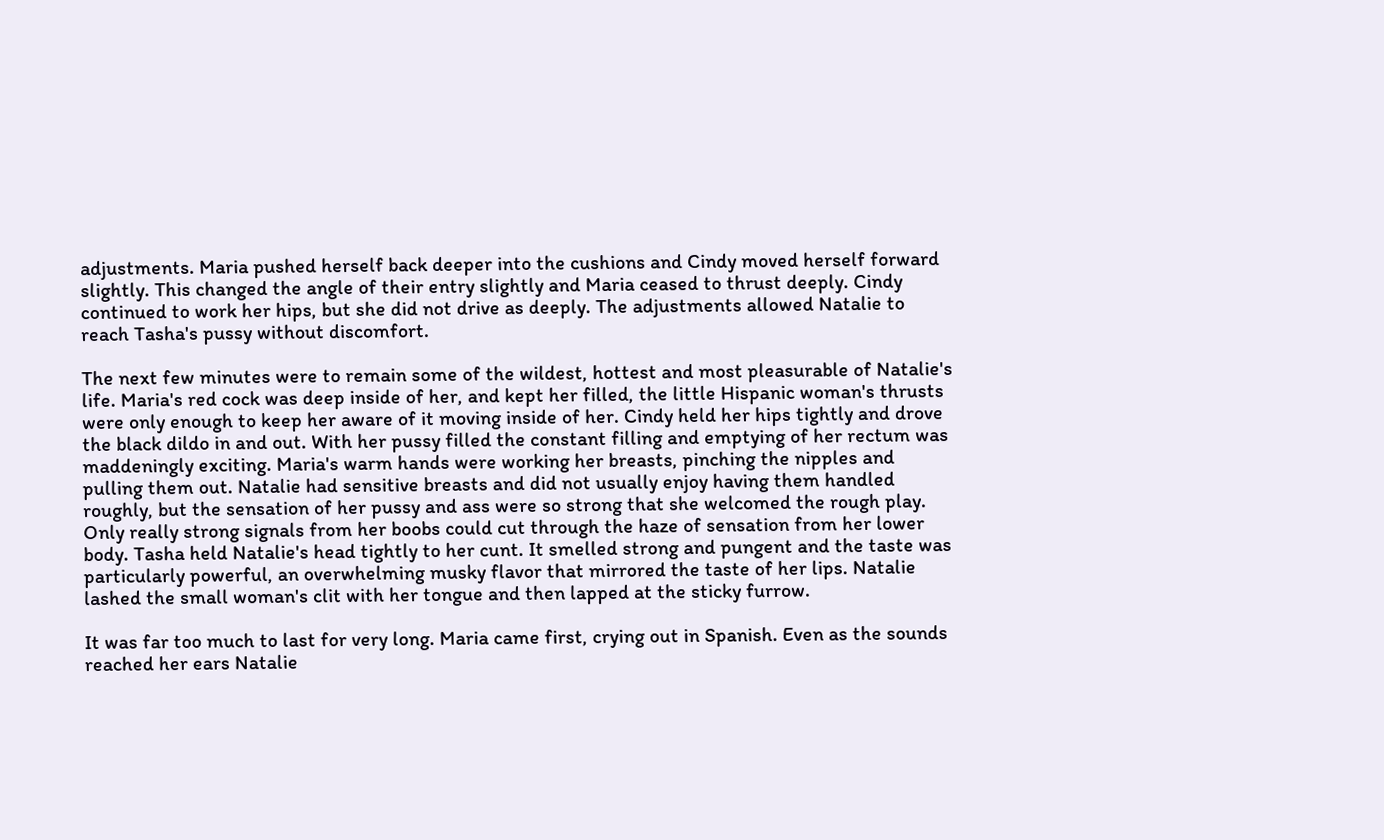adjustments. Maria pushed herself back deeper into the cushions and Cindy moved herself forward slightly. This changed the angle of their entry slightly and Maria ceased to thrust deeply. Cindy continued to work her hips, but she did not drive as deeply. The adjustments allowed Natalie to reach Tasha's pussy without discomfort.

The next few minutes were to remain some of the wildest, hottest and most pleasurable of Natalie's life. Maria's red cock was deep inside of her, and kept her filled, the little Hispanic woman's thrusts were only enough to keep her aware of it moving inside of her. Cindy held her hips tightly and drove the black dildo in and out. With her pussy filled the constant filling and emptying of her rectum was maddeningly exciting. Maria's warm hands were working her breasts, pinching the nipples and pulling them out. Natalie had sensitive breasts and did not usually enjoy having them handled roughly, but the sensation of her pussy and ass were so strong that she welcomed the rough play. Only really strong signals from her boobs could cut through the haze of sensation from her lower body. Tasha held Natalie's head tightly to her cunt. It smelled strong and pungent and the taste was particularly powerful, an overwhelming musky flavor that mirrored the taste of her lips. Natalie lashed the small woman's clit with her tongue and then lapped at the sticky furrow.

It was far too much to last for very long. Maria came first, crying out in Spanish. Even as the sounds reached her ears Natalie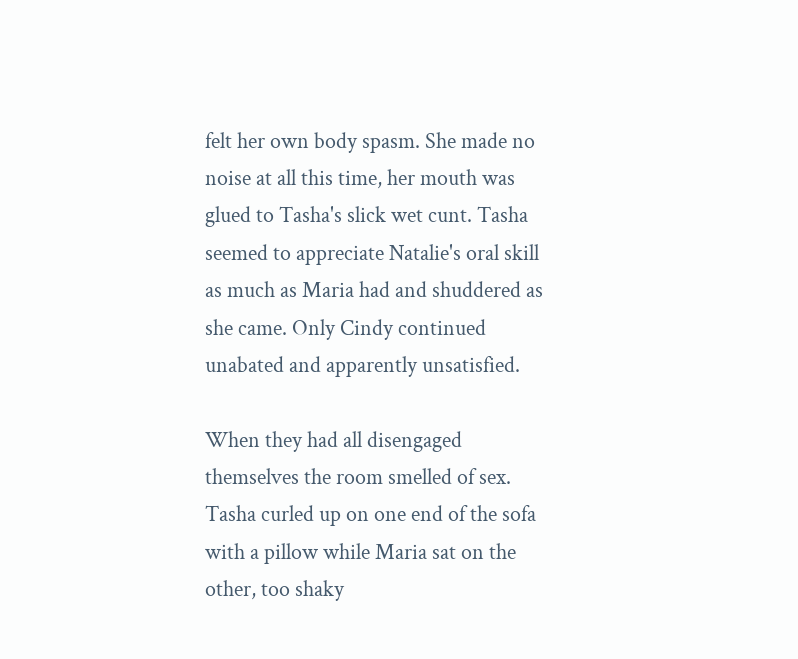felt her own body spasm. She made no noise at all this time, her mouth was glued to Tasha's slick wet cunt. Tasha seemed to appreciate Natalie's oral skill as much as Maria had and shuddered as she came. Only Cindy continued unabated and apparently unsatisfied.

When they had all disengaged themselves the room smelled of sex. Tasha curled up on one end of the sofa with a pillow while Maria sat on the other, too shaky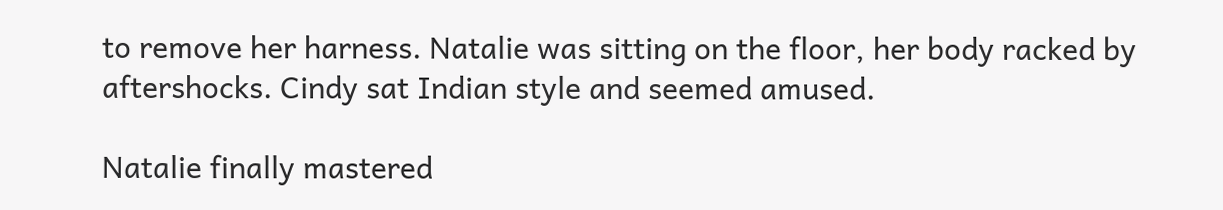to remove her harness. Natalie was sitting on the floor, her body racked by aftershocks. Cindy sat Indian style and seemed amused.

Natalie finally mastered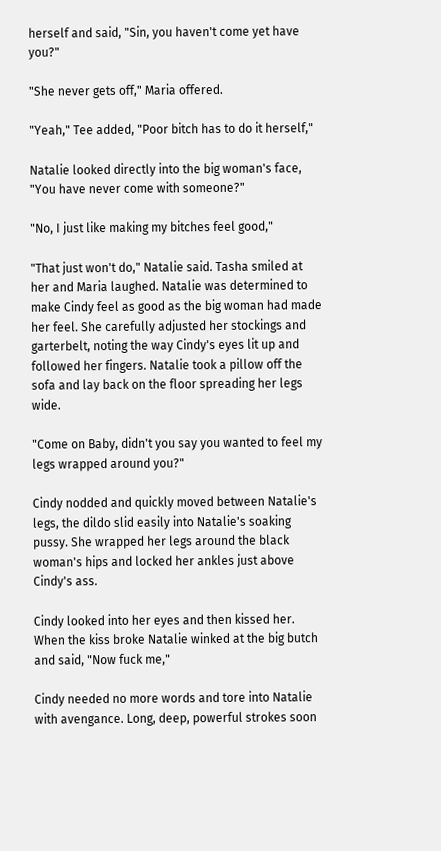herself and said, "Sin, you haven't come yet have you?"

"She never gets off," Maria offered.

"Yeah," Tee added, "Poor bitch has to do it herself,"

Natalie looked directly into the big woman's face, "You have never come with someone?"

"No, I just like making my bitches feel good,"

"That just won't do," Natalie said. Tasha smiled at her and Maria laughed. Natalie was determined to make Cindy feel as good as the big woman had made her feel. She carefully adjusted her stockings and garterbelt, noting the way Cindy's eyes lit up and followed her fingers. Natalie took a pillow off the sofa and lay back on the floor spreading her legs wide.

"Come on Baby, didn't you say you wanted to feel my legs wrapped around you?"

Cindy nodded and quickly moved between Natalie's legs, the dildo slid easily into Natalie's soaking pussy. She wrapped her legs around the black woman's hips and locked her ankles just above Cindy's ass.

Cindy looked into her eyes and then kissed her. When the kiss broke Natalie winked at the big butch and said, "Now fuck me,"

Cindy needed no more words and tore into Natalie with avengance. Long, deep, powerful strokes soon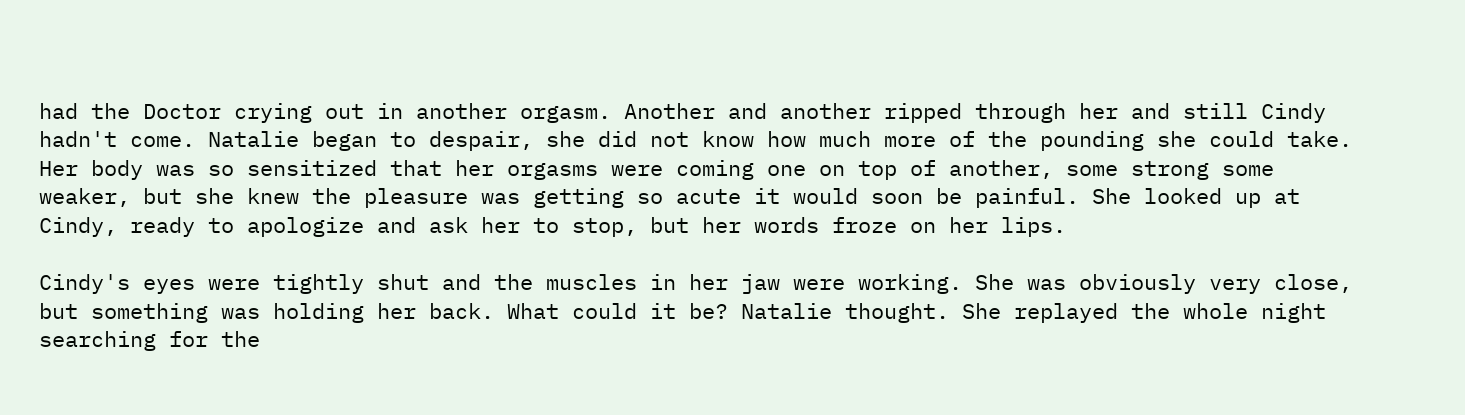had the Doctor crying out in another orgasm. Another and another ripped through her and still Cindy hadn't come. Natalie began to despair, she did not know how much more of the pounding she could take. Her body was so sensitized that her orgasms were coming one on top of another, some strong some weaker, but she knew the pleasure was getting so acute it would soon be painful. She looked up at Cindy, ready to apologize and ask her to stop, but her words froze on her lips.

Cindy's eyes were tightly shut and the muscles in her jaw were working. She was obviously very close, but something was holding her back. What could it be? Natalie thought. She replayed the whole night searching for the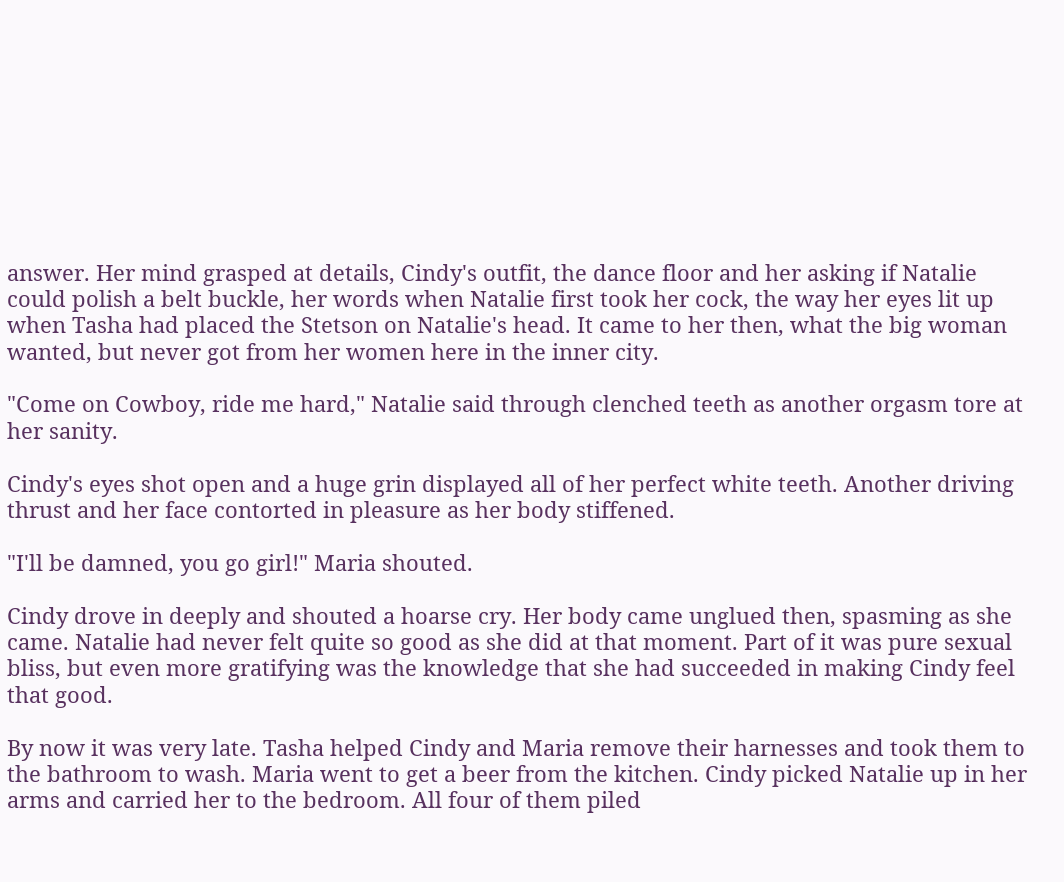answer. Her mind grasped at details, Cindy's outfit, the dance floor and her asking if Natalie could polish a belt buckle, her words when Natalie first took her cock, the way her eyes lit up when Tasha had placed the Stetson on Natalie's head. It came to her then, what the big woman wanted, but never got from her women here in the inner city.

"Come on Cowboy, ride me hard," Natalie said through clenched teeth as another orgasm tore at her sanity.

Cindy's eyes shot open and a huge grin displayed all of her perfect white teeth. Another driving thrust and her face contorted in pleasure as her body stiffened.

"I'll be damned, you go girl!" Maria shouted.

Cindy drove in deeply and shouted a hoarse cry. Her body came unglued then, spasming as she came. Natalie had never felt quite so good as she did at that moment. Part of it was pure sexual bliss, but even more gratifying was the knowledge that she had succeeded in making Cindy feel that good.

By now it was very late. Tasha helped Cindy and Maria remove their harnesses and took them to the bathroom to wash. Maria went to get a beer from the kitchen. Cindy picked Natalie up in her arms and carried her to the bedroom. All four of them piled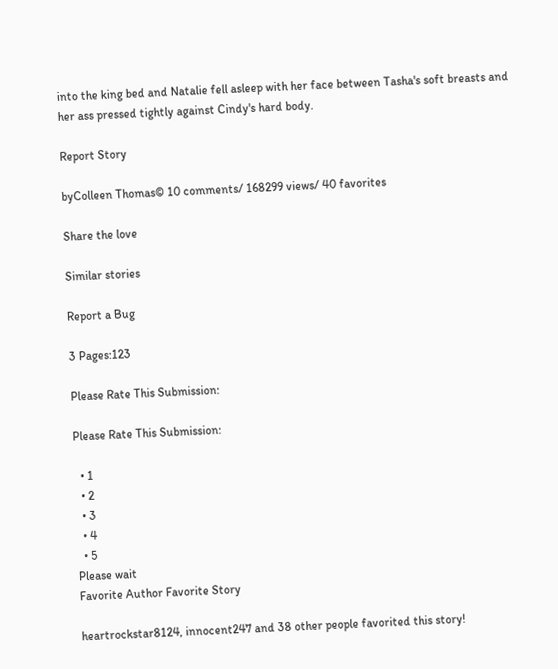into the king bed and Natalie fell asleep with her face between Tasha's soft breasts and her ass pressed tightly against Cindy's hard body.

Report Story

byColleen Thomas© 10 comments/ 168299 views/ 40 favorites

Share the love

Similar stories

Report a Bug

3 Pages:123

Please Rate This Submission:

Please Rate This Submission:

  • 1
  • 2
  • 3
  • 4
  • 5
Please wait
Favorite Author Favorite Story

heartrockstar8124, innocent247 and 38 other people favorited this story!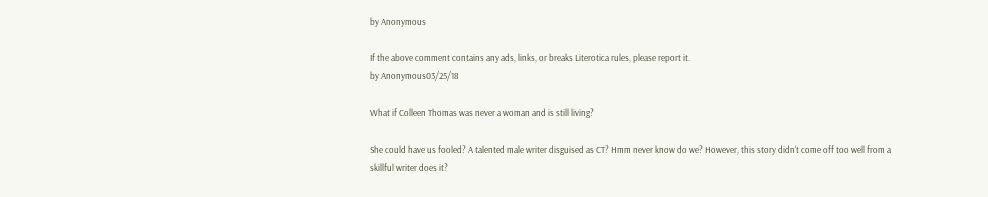by Anonymous

If the above comment contains any ads, links, or breaks Literotica rules, please report it.
by Anonymous03/25/18

What if Colleen Thomas was never a woman and is still living?

She could have us fooled? A talented male writer disguised as CT? Hmm never know do we? However, this story didn't come off too well from a skillful writer does it?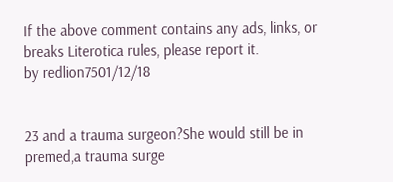If the above comment contains any ads, links, or breaks Literotica rules, please report it.
by redlion7501/12/18


23 and a trauma surgeon?She would still be in premed,a trauma surge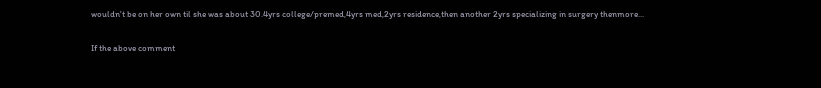wouldn't be on her own til she was about 30.4yrs college/premed,4yrs med,2yrs residence,then another 2yrs specializing in surgery thenmore...

If the above comment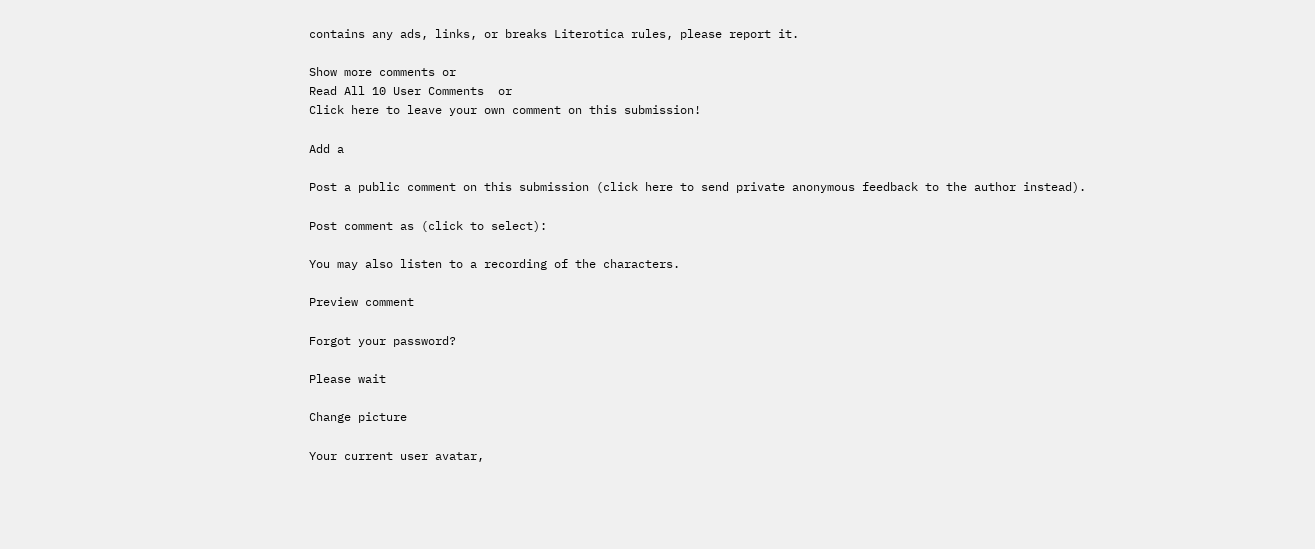contains any ads, links, or breaks Literotica rules, please report it.

Show more comments or
Read All 10 User Comments  or
Click here to leave your own comment on this submission!

Add a

Post a public comment on this submission (click here to send private anonymous feedback to the author instead).

Post comment as (click to select):

You may also listen to a recording of the characters.

Preview comment

Forgot your password?

Please wait

Change picture

Your current user avatar,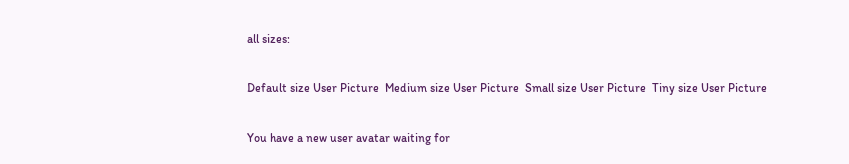all sizes:

Default size User Picture  Medium size User Picture  Small size User Picture  Tiny size User Picture

You have a new user avatar waiting for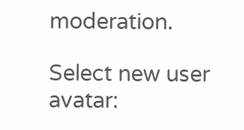moderation.

Select new user avatar: